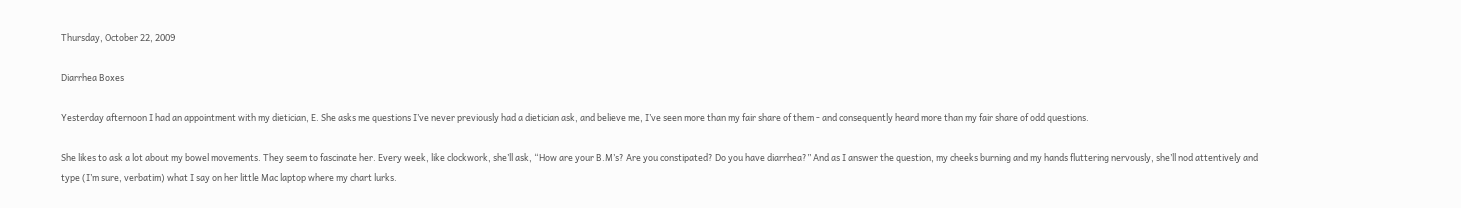Thursday, October 22, 2009

Diarrhea Boxes

Yesterday afternoon I had an appointment with my dietician, E. She asks me questions I’ve never previously had a dietician ask, and believe me, I’ve seen more than my fair share of them - and consequently heard more than my fair share of odd questions.

She likes to ask a lot about my bowel movements. They seem to fascinate her. Every week, like clockwork, she’ll ask, “How are your B.M’s? Are you constipated? Do you have diarrhea?” And as I answer the question, my cheeks burning and my hands fluttering nervously, she’ll nod attentively and type (I’m sure, verbatim) what I say on her little Mac laptop where my chart lurks.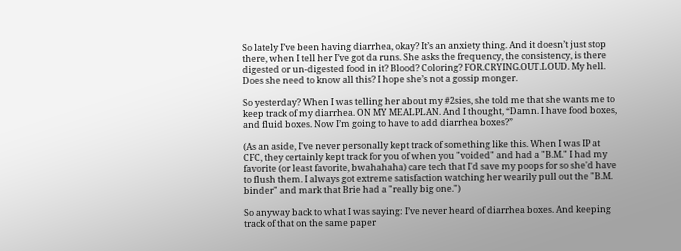So lately I’ve been having diarrhea, okay? It’s an anxiety thing. And it doesn’t just stop there, when I tell her I’ve got da runs. She asks the frequency, the consistency, is there digested or un-digested food in it? Blood? Coloring? FOR.CRYING.OUT.LOUD. My hell. Does she need to know all this? I hope she’s not a gossip monger.

So yesterday? When I was telling her about my #2sies, she told me that she wants me to keep track of my diarrhea. ON MY MEALPLAN. And I thought, “Damn. I have food boxes, and fluid boxes. Now I’m going to have to add diarrhea boxes?”

(As an aside, I've never personally kept track of something like this. When I was IP at CFC, they certainly kept track for you of when you "voided" and had a "B.M." I had my favorite (or least favorite, bwahahaha) care tech that I'd save my poops for so she'd have to flush them. I always got extreme satisfaction watching her wearily pull out the "B.M. binder" and mark that Brie had a "really big one.")

So anyway back to what I was saying: I’ve never heard of diarrhea boxes. And keeping track of that on the same paper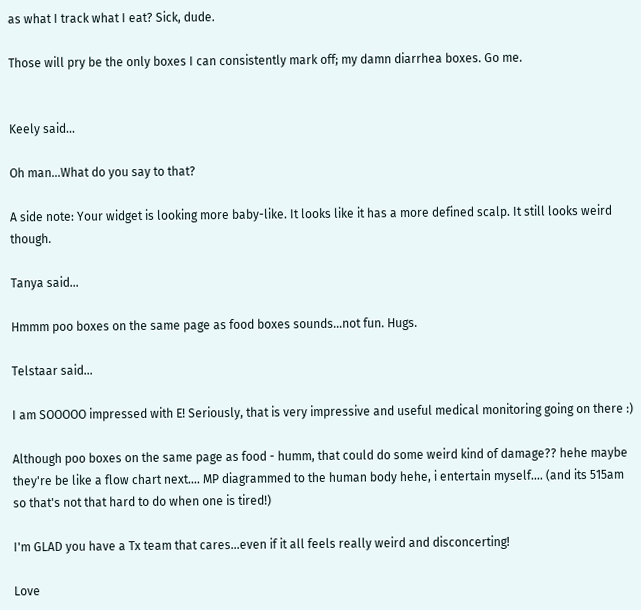as what I track what I eat? Sick, dude.

Those will pry be the only boxes I can consistently mark off; my damn diarrhea boxes. Go me.


Keely said...

Oh man...What do you say to that?

A side note: Your widget is looking more baby-like. It looks like it has a more defined scalp. It still looks weird though.

Tanya said...

Hmmm poo boxes on the same page as food boxes sounds...not fun. Hugs.

Telstaar said...

I am SOOOOO impressed with E! Seriously, that is very impressive and useful medical monitoring going on there :)

Although poo boxes on the same page as food - humm, that could do some weird kind of damage?? hehe maybe they're be like a flow chart next.... MP diagrammed to the human body hehe, i entertain myself.... (and its 515am so that's not that hard to do when one is tired!)

I'm GLAD you have a Tx team that cares...even if it all feels really weird and disconcerting!

Love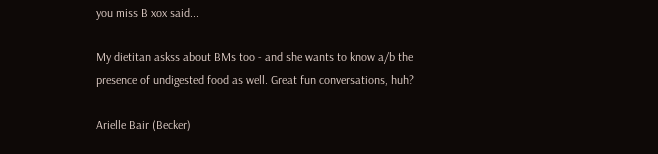you miss B xox said...

My dietitan askss about BMs too - and she wants to know a/b the presence of undigested food as well. Great fun conversations, huh?

Arielle Bair (Becker)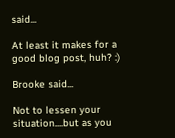said...

At least it makes for a good blog post, huh? :)

Brooke said...

Not to lessen your situation....but as you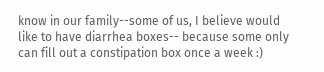know in our family--some of us, I believe would like to have diarrhea boxes-- because some only can fill out a constipation box once a week :)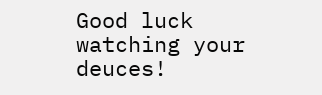Good luck watching your deuces!